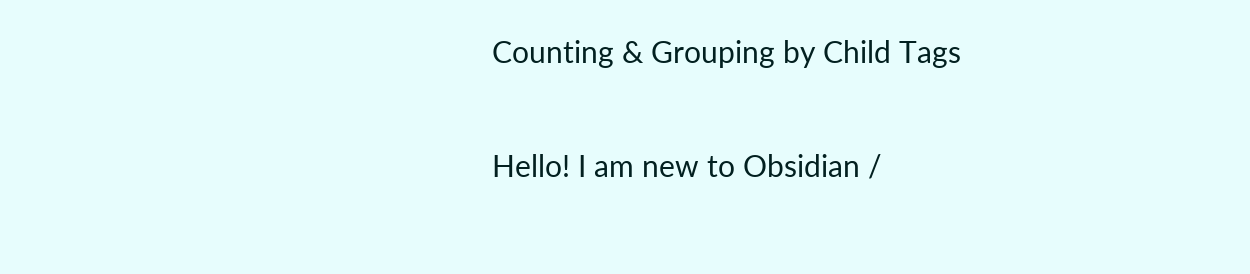Counting & Grouping by Child Tags

Hello! I am new to Obsidian /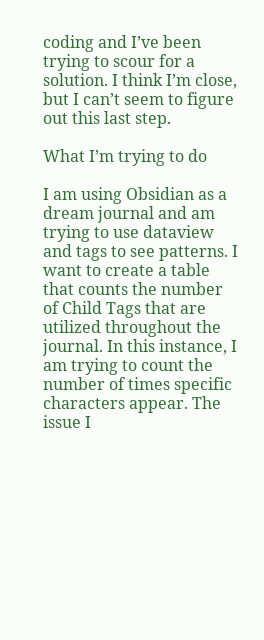coding and I’ve been trying to scour for a solution. I think I’m close, but I can’t seem to figure out this last step.

What I’m trying to do

I am using Obsidian as a dream journal and am trying to use dataview and tags to see patterns. I want to create a table that counts the number of Child Tags that are utilized throughout the journal. In this instance, I am trying to count the number of times specific characters appear. The issue I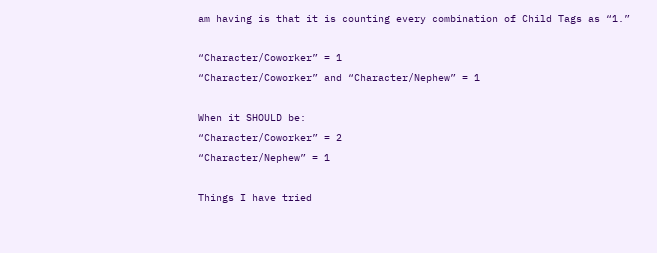am having is that it is counting every combination of Child Tags as “1.”

“Character/Coworker” = 1
“Character/Coworker” and “Character/Nephew” = 1

When it SHOULD be:
“Character/Coworker” = 2
“Character/Nephew” = 1

Things I have tried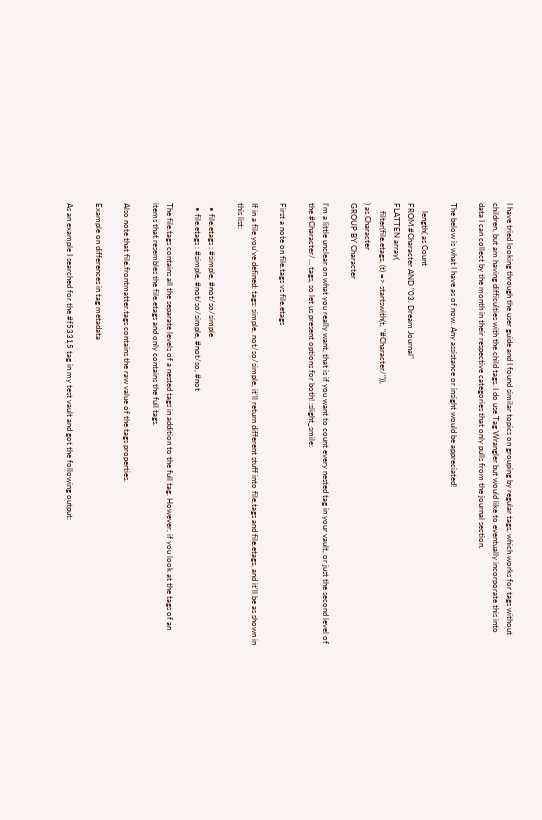I have tried looking through the user guide and I found similar topics on grouping by regular tags, which works for tags without children, but am having difficulties with the child tags. I do use Tag Wrangler but would like to eventually incorporate this into data I can collect by the month in their respective categories that only pulls from the journal section.

The below is what I have as of now. Any assistance or insight would be appreciated!

    length( as Count
FROM #Character AND "03. Dream Journal"
FLATTEN array(
    filter(file.etags, (t) => startswith(t, "#Character/")),
) as Character
GROUP BY Character

I’m a little unclear on what you really want, that is if you want to count every nested tag in your vault, or just the second level of the #Character/... tags, so let us present options for both! :slight_smile:

First a note on file.tags vs file.etags

If in a file you’ve defined: tags: simple, not/so/simple, it’ll return different stuff into file.tags and file.etags, and it’ll be as shown in this list:

  • file.etags : #simple, #not/so/simple
  • file.etags : #simple, #not/so/simple, #not/so, #not

The file.tags contains all the separate levels of a nested tags in addition to the full tag. However, if you look at the tags of an items that resembles the file.etags and only contains the full tags.

Also note that file.frontmatter.tags contains the raw value of the tags properties.

Example on differences in tag metadata

As an example I searched for the #f53315 tag in my test vault and got the following output: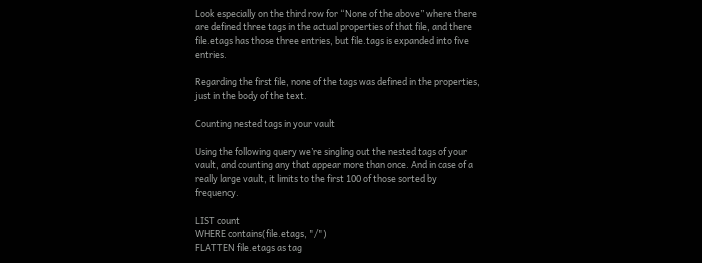Look especially on the third row for “None of the above” where there are defined three tags in the actual properties of that file, and there file.etags has those three entries, but file.tags is expanded into five entries.

Regarding the first file, none of the tags was defined in the properties, just in the body of the text.

Counting nested tags in your vault

Using the following query we’re singling out the nested tags of your vault, and counting any that appear more than once. And in case of a really large vault, it limits to the first 100 of those sorted by frequency.

LIST count
WHERE contains(file.etags, "/")
FLATTEN file.etags as tag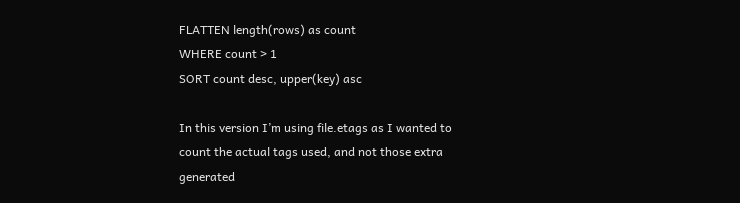FLATTEN length(rows) as count
WHERE count > 1
SORT count desc, upper(key) asc

In this version I’m using file.etags as I wanted to count the actual tags used, and not those extra generated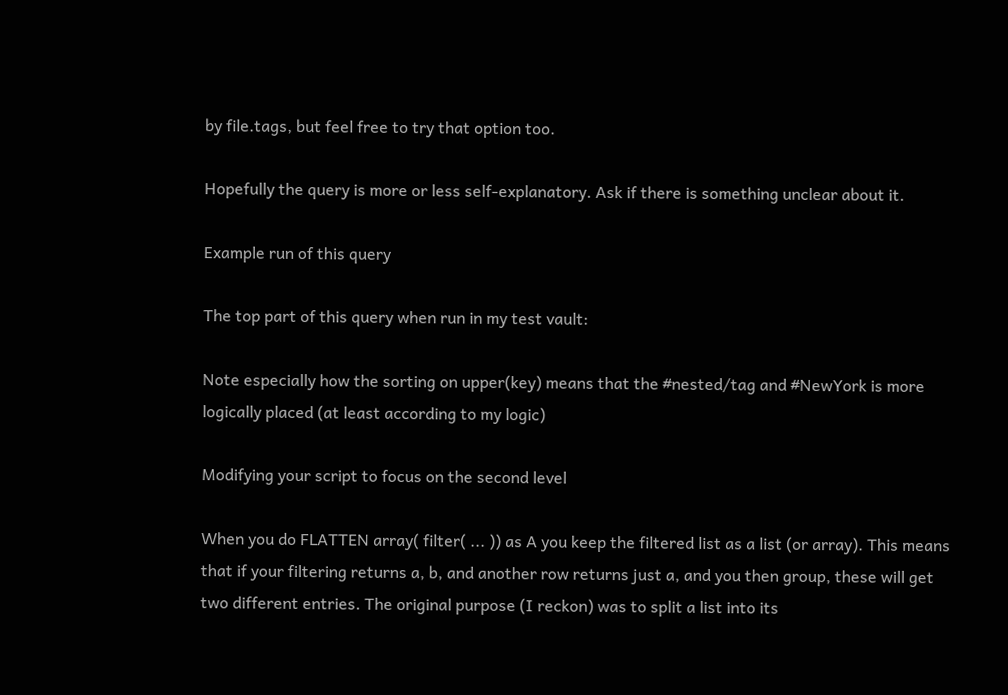by file.tags, but feel free to try that option too.

Hopefully the query is more or less self-explanatory. Ask if there is something unclear about it.

Example run of this query

The top part of this query when run in my test vault:

Note especially how the sorting on upper(key) means that the #nested/tag and #NewYork is more logically placed (at least according to my logic)

Modifying your script to focus on the second level

When you do FLATTEN array( filter( ... )) as A you keep the filtered list as a list (or array). This means that if your filtering returns a, b, and another row returns just a, and you then group, these will get two different entries. The original purpose (I reckon) was to split a list into its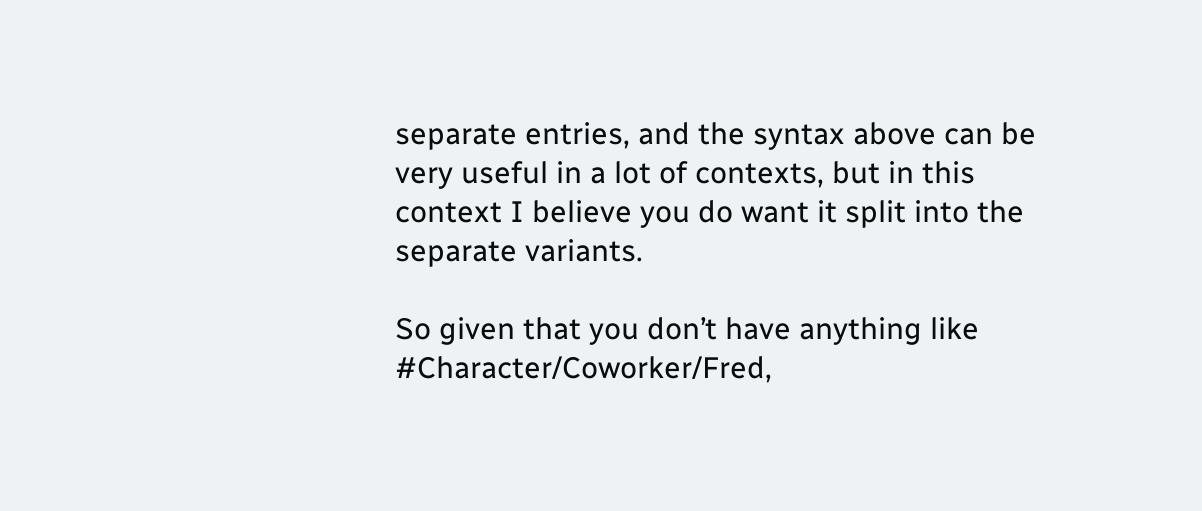separate entries, and the syntax above can be very useful in a lot of contexts, but in this context I believe you do want it split into the separate variants.

So given that you don’t have anything like #Character/Coworker/Fred,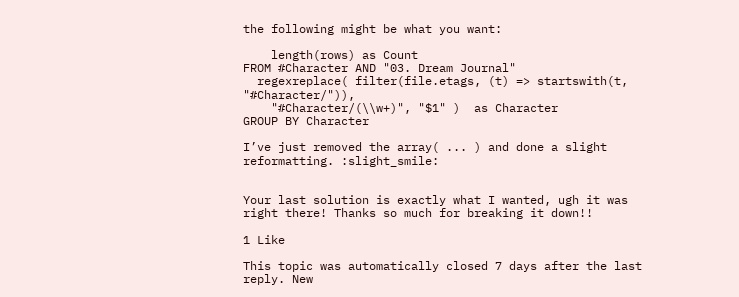the following might be what you want:

    length(rows) as Count
FROM #Character AND "03. Dream Journal"
  regexreplace( filter(file.etags, (t) => startswith(t, "#Character/")),
    "#Character/(\\w+)", "$1" )  as Character
GROUP BY Character

I’ve just removed the array( ... ) and done a slight reformatting. :slight_smile:


Your last solution is exactly what I wanted, ugh it was right there! Thanks so much for breaking it down!!

1 Like

This topic was automatically closed 7 days after the last reply. New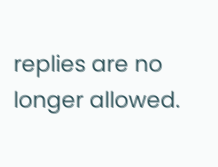replies are no longer allowed.